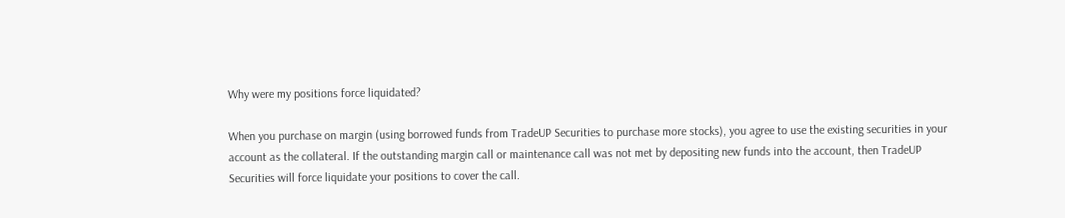Why were my positions force liquidated?

When you purchase on margin (using borrowed funds from TradeUP Securities to purchase more stocks), you agree to use the existing securities in your account as the collateral. If the outstanding margin call or maintenance call was not met by depositing new funds into the account, then TradeUP Securities will force liquidate your positions to cover the call.